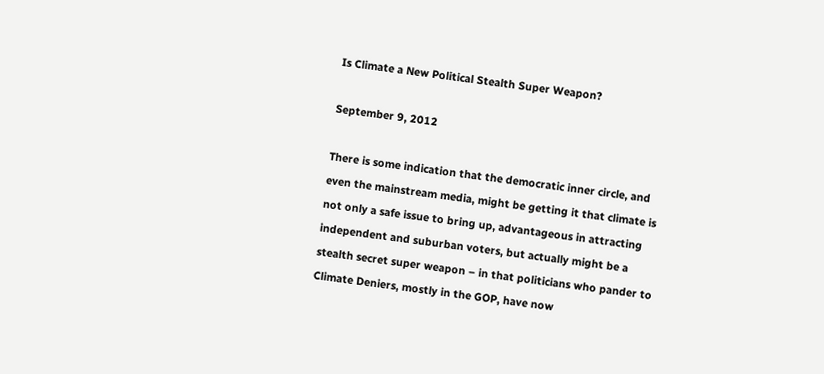Is Climate a New Political Stealth Super Weapon?

September 9, 2012

There is some indication that the democratic inner circle, and even the mainstream media, might be getting it that climate is not only a safe issue to bring up, advantageous in attracting independent and suburban voters, but actually might be a stealth secret super weapon – in that politicians who pander to Climate Deniers, mostly in the GOP, have now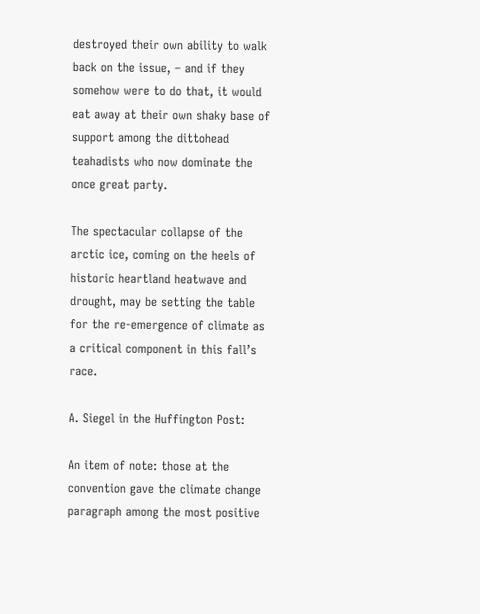destroyed their own ability to walk back on the issue, – and if they somehow were to do that, it would eat away at their own shaky base of support among the dittohead teahadists who now dominate the once great party.

The spectacular collapse of the arctic ice, coming on the heels of historic heartland heatwave and drought, may be setting the table for the re-emergence of climate as a critical component in this fall’s race.

A. Siegel in the Huffington Post:

An item of note: those at the convention gave the climate change paragraph among the most positive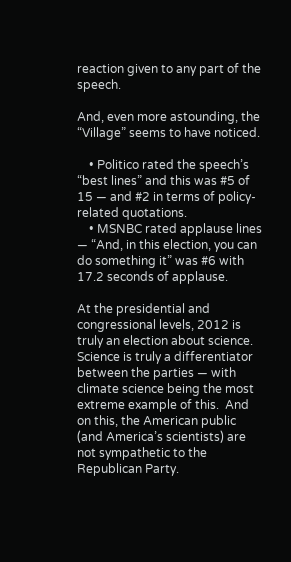reaction given to any part of the speech.

And, even more astounding, the “Village” seems to have noticed.

    • Politico rated the speech’s “best lines” and this was #5 of 15 — and #2 in terms of policy-related quotations.
    • MSNBC rated applause lines — “And, in this election, you can do something it” was #6 with 17.2 seconds of applause.

At the presidential and congressional levels, 2012 is truly an election about science. Science is truly a differentiator between the parties — with climate science being the most extreme example of this.  And on this, the American public (and America’s scientists) are not sympathetic to the Republican Party.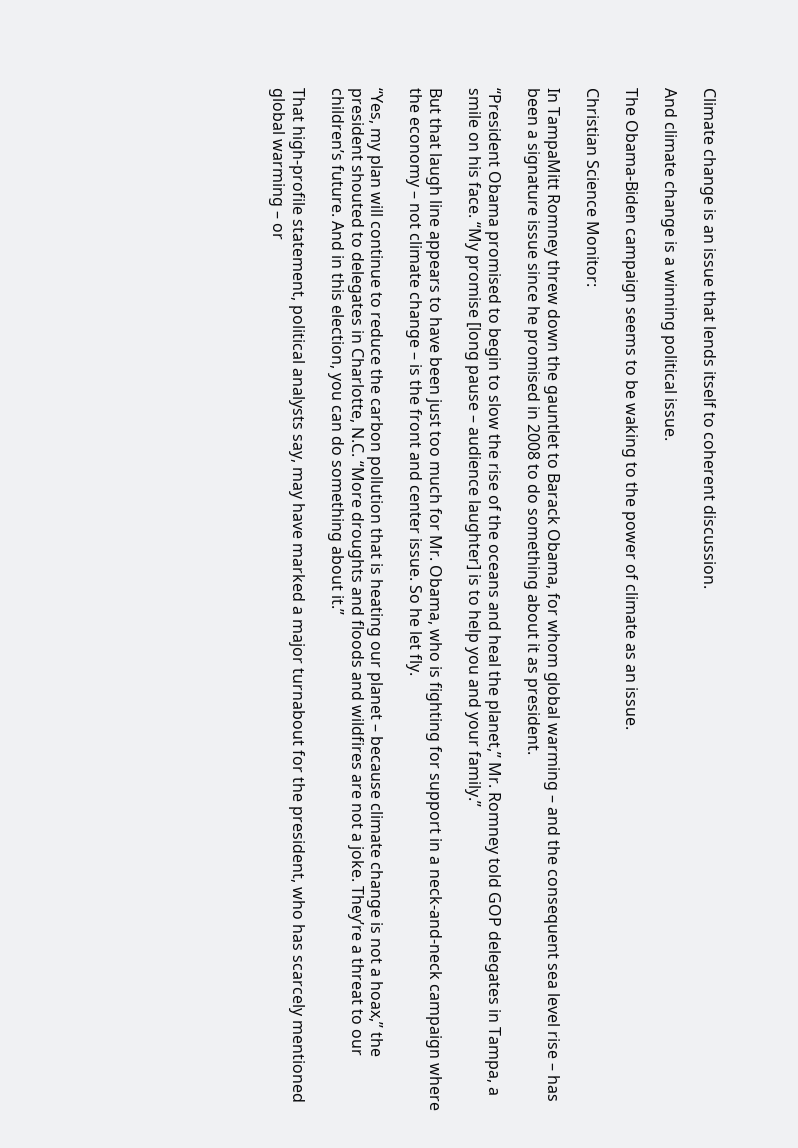Climate change is an issue that lends itself to coherent discussion.

And climate change is a winning political issue.

The Obama-Biden campaign seems to be waking to the power of climate as an issue.

Christian Science Monitor:

In TampaMitt Romney threw down the gauntlet to Barack Obama, for whom global warming – and the consequent sea level rise – has been a signature issue since he promised in 2008 to do something about it as president.

“President Obama promised to begin to slow the rise of the oceans and heal the planet,” Mr. Romney told GOP delegates in Tampa, a smile on his face. “My promise [long pause – audience laughter] is to help you and your family.”

But that laugh line appears to have been just too much for Mr. Obama, who is fighting for support in a neck-and-neck campaign where the economy – not climate change – is the front and center issue. So he let fly.

“Yes, my plan will continue to reduce the carbon pollution that is heating our planet – because climate change is not a hoax,” the president shouted to delegates in Charlotte, N.C. “More droughts and floods and wildfires are not a joke. They’re a threat to our children’s future. And in this election, you can do something about it.”

That high-profile statement, political analysts say, may have marked a major turnabout for the president, who has scarcely mentioned global warming – or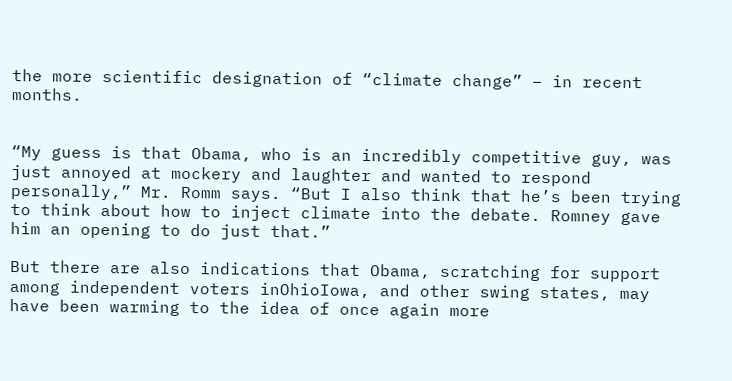the more scientific designation of “climate change” – in recent months.


“My guess is that Obama, who is an incredibly competitive guy, was just annoyed at mockery and laughter and wanted to respond personally,” Mr. Romm says. “But I also think that he’s been trying to think about how to inject climate into the debate. Romney gave him an opening to do just that.”

But there are also indications that Obama, scratching for support among independent voters inOhioIowa, and other swing states, may have been warming to the idea of once again more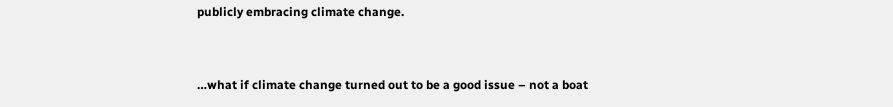publicly embracing climate change.


…what if climate change turned out to be a good issue – not a boat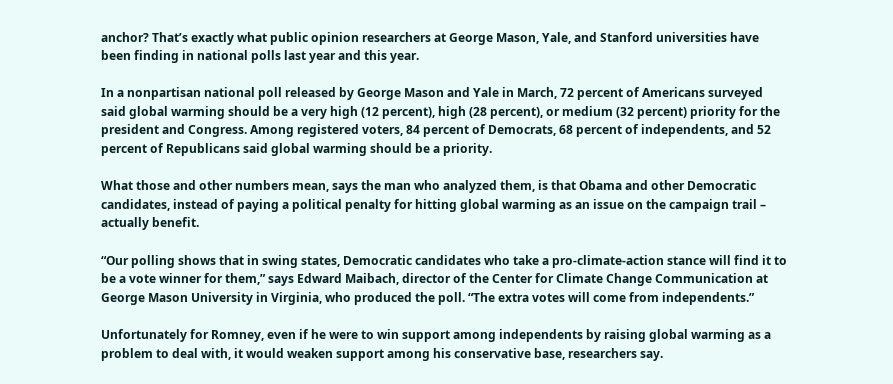anchor? That’s exactly what public opinion researchers at George Mason, Yale, and Stanford universities have been finding in national polls last year and this year.

In a nonpartisan national poll released by George Mason and Yale in March, 72 percent of Americans surveyed said global warming should be a very high (12 percent), high (28 percent), or medium (32 percent) priority for the president and Congress. Among registered voters, 84 percent of Democrats, 68 percent of independents, and 52 percent of Republicans said global warming should be a priority.

What those and other numbers mean, says the man who analyzed them, is that Obama and other Democratic candidates, instead of paying a political penalty for hitting global warming as an issue on the campaign trail – actually benefit.

“Our polling shows that in swing states, Democratic candidates who take a pro-climate-action stance will find it to be a vote winner for them,” says Edward Maibach, director of the Center for Climate Change Communication at George Mason University in Virginia, who produced the poll. “The extra votes will come from independents.”

Unfortunately for Romney, even if he were to win support among independents by raising global warming as a problem to deal with, it would weaken support among his conservative base, researchers say.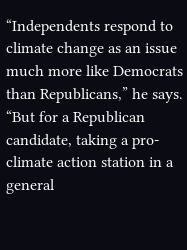“Independents respond to climate change as an issue much more like Democrats than Republicans,” he says. “But for a Republican candidate, taking a pro-climate action station in a general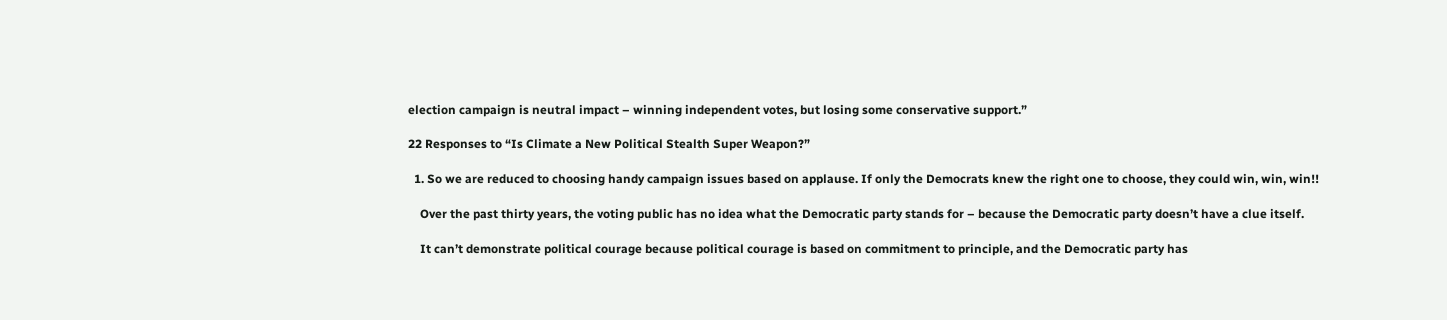election campaign is neutral impact – winning independent votes, but losing some conservative support.”

22 Responses to “Is Climate a New Political Stealth Super Weapon?”

  1. So we are reduced to choosing handy campaign issues based on applause. If only the Democrats knew the right one to choose, they could win, win, win!!

    Over the past thirty years, the voting public has no idea what the Democratic party stands for – because the Democratic party doesn’t have a clue itself.

    It can’t demonstrate political courage because political courage is based on commitment to principle, and the Democratic party has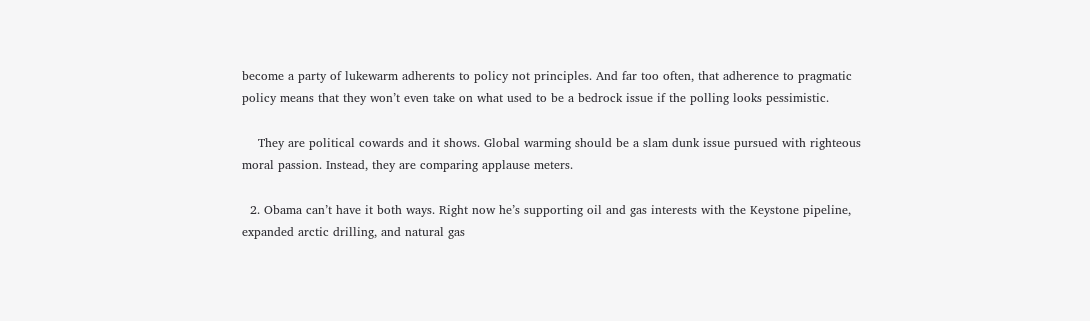become a party of lukewarm adherents to policy not principles. And far too often, that adherence to pragmatic policy means that they won’t even take on what used to be a bedrock issue if the polling looks pessimistic.

    They are political cowards and it shows. Global warming should be a slam dunk issue pursued with righteous moral passion. Instead, they are comparing applause meters.

  2. Obama can’t have it both ways. Right now he’s supporting oil and gas interests with the Keystone pipeline, expanded arctic drilling, and natural gas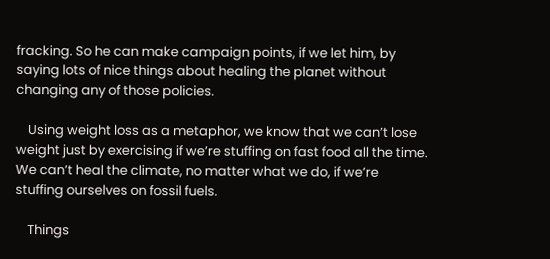fracking. So he can make campaign points, if we let him, by saying lots of nice things about healing the planet without changing any of those policies.

    Using weight loss as a metaphor, we know that we can’t lose weight just by exercising if we’re stuffing on fast food all the time. We can’t heal the climate, no matter what we do, if we’re stuffing ourselves on fossil fuels.

    Things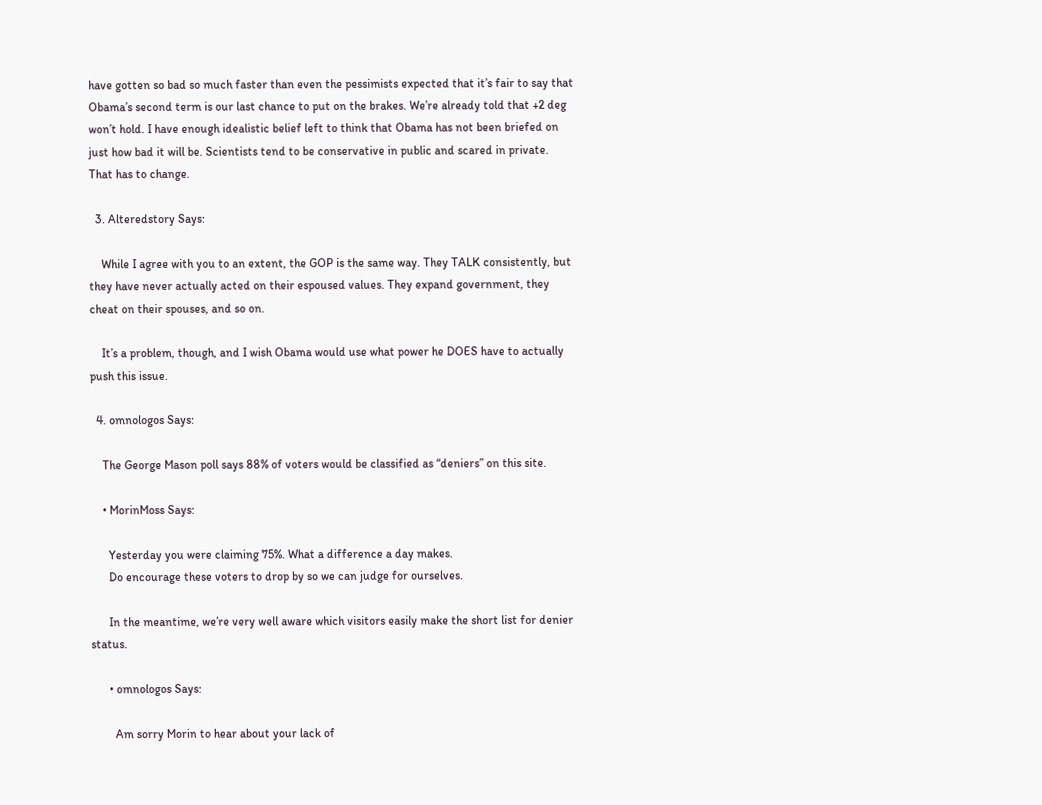have gotten so bad so much faster than even the pessimists expected that it’s fair to say that Obama’s second term is our last chance to put on the brakes. We’re already told that +2 deg won’t hold. I have enough idealistic belief left to think that Obama has not been briefed on just how bad it will be. Scientists tend to be conservative in public and scared in private. That has to change.

  3. Alteredstory Says:

    While I agree with you to an extent, the GOP is the same way. They TALK consistently, but they have never actually acted on their espoused values. They expand government, they cheat on their spouses, and so on.

    It’s a problem, though, and I wish Obama would use what power he DOES have to actually push this issue.

  4. omnologos Says:

    The George Mason poll says 88% of voters would be classified as “deniers” on this site.

    • MorinMoss Says:

      Yesterday you were claiming 75%. What a difference a day makes.
      Do encourage these voters to drop by so we can judge for ourselves.

      In the meantime, we’re very well aware which visitors easily make the short list for denier status.

      • omnologos Says:

        Am sorry Morin to hear about your lack of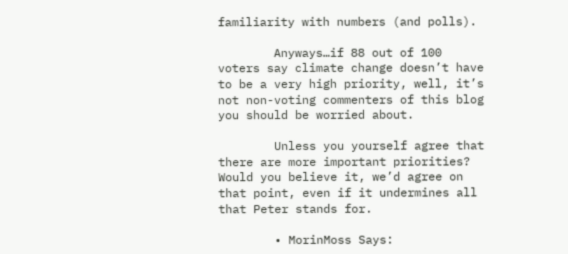familiarity with numbers (and polls).

        Anyways…if 88 out of 100 voters say climate change doesn’t have to be a very high priority, well, it’s not non-voting commenters of this blog you should be worried about.

        Unless you yourself agree that there are more important priorities? Would you believe it, we’d agree on that point, even if it undermines all that Peter stands for.

        • MorinMoss Says: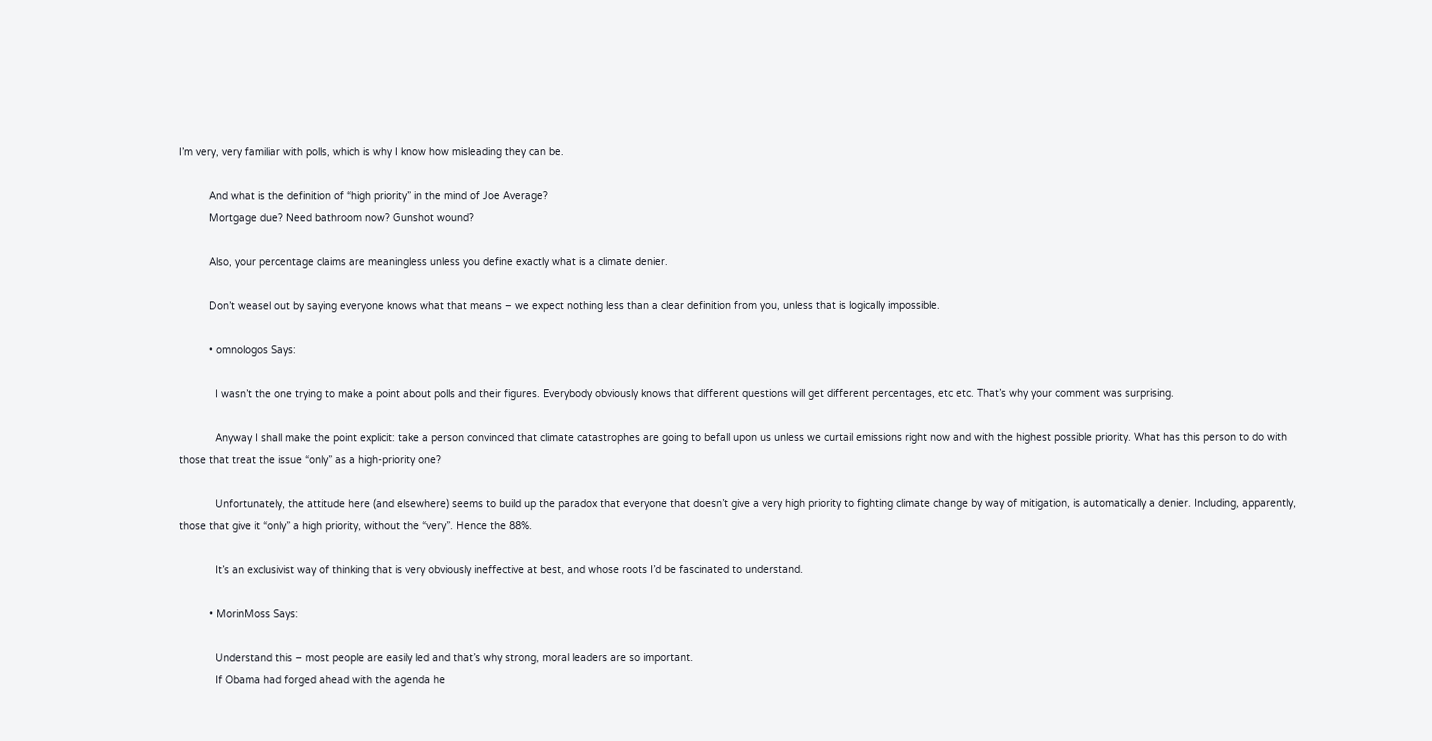I’m very, very familiar with polls, which is why I know how misleading they can be.

          And what is the definition of “high priority” in the mind of Joe Average?
          Mortgage due? Need bathroom now? Gunshot wound?

          Also, your percentage claims are meaningless unless you define exactly what is a climate denier.

          Don’t weasel out by saying everyone knows what that means – we expect nothing less than a clear definition from you, unless that is logically impossible.

          • omnologos Says:

            I wasn’t the one trying to make a point about polls and their figures. Everybody obviously knows that different questions will get different percentages, etc etc. That’s why your comment was surprising.

            Anyway I shall make the point explicit: take a person convinced that climate catastrophes are going to befall upon us unless we curtail emissions right now and with the highest possible priority. What has this person to do with those that treat the issue “only” as a high-priority one?

            Unfortunately, the attitude here (and elsewhere) seems to build up the paradox that everyone that doesn’t give a very high priority to fighting climate change by way of mitigation, is automatically a denier. Including, apparently, those that give it “only” a high priority, without the “very”. Hence the 88%.

            It’s an exclusivist way of thinking that is very obviously ineffective at best, and whose roots I’d be fascinated to understand.

          • MorinMoss Says:

            Understand this – most people are easily led and that’s why strong, moral leaders are so important.
            If Obama had forged ahead with the agenda he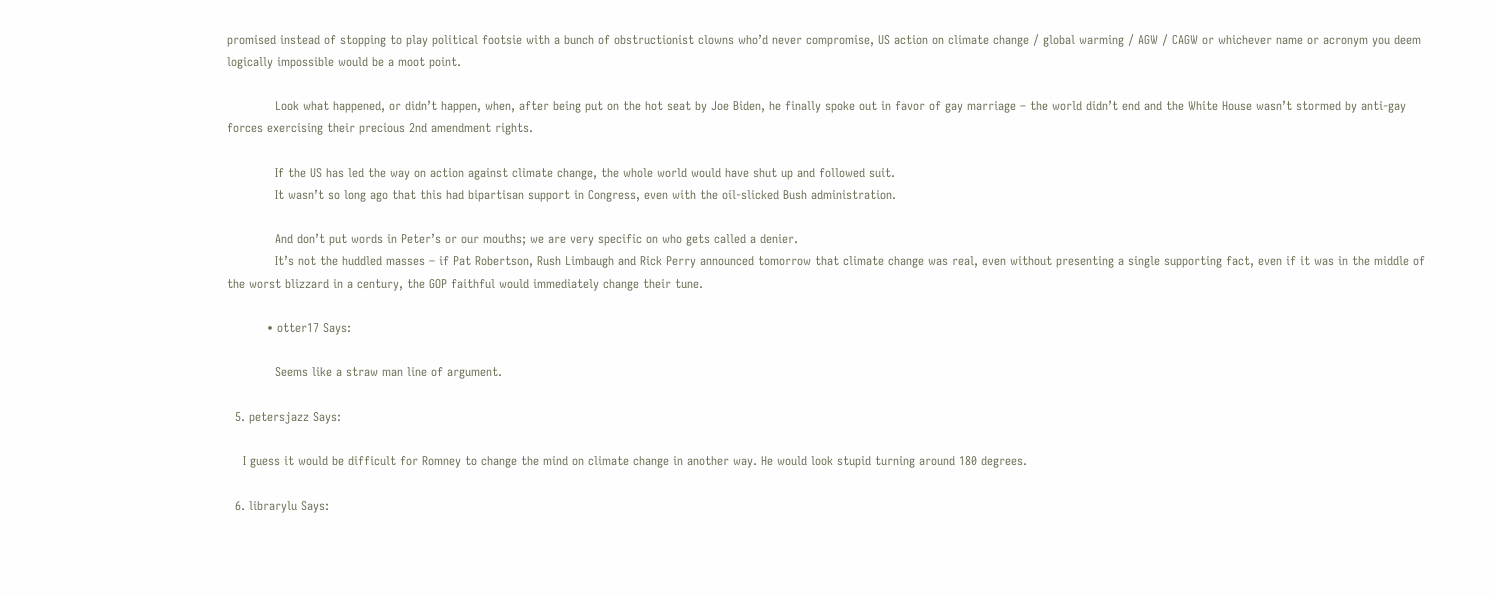promised instead of stopping to play political footsie with a bunch of obstructionist clowns who’d never compromise, US action on climate change / global warming / AGW / CAGW or whichever name or acronym you deem logically impossible would be a moot point.

            Look what happened, or didn’t happen, when, after being put on the hot seat by Joe Biden, he finally spoke out in favor of gay marriage – the world didn’t end and the White House wasn’t stormed by anti-gay forces exercising their precious 2nd amendment rights.

            If the US has led the way on action against climate change, the whole world would have shut up and followed suit.
            It wasn’t so long ago that this had bipartisan support in Congress, even with the oil-slicked Bush administration.

            And don’t put words in Peter’s or our mouths; we are very specific on who gets called a denier.
            It’s not the huddled masses – if Pat Robertson, Rush Limbaugh and Rick Perry announced tomorrow that climate change was real, even without presenting a single supporting fact, even if it was in the middle of the worst blizzard in a century, the GOP faithful would immediately change their tune.

          • otter17 Says:

            Seems like a straw man line of argument.

  5. petersjazz Says:

    I guess it would be difficult for Romney to change the mind on climate change in another way. He would look stupid turning around 180 degrees.

  6. librarylu Says: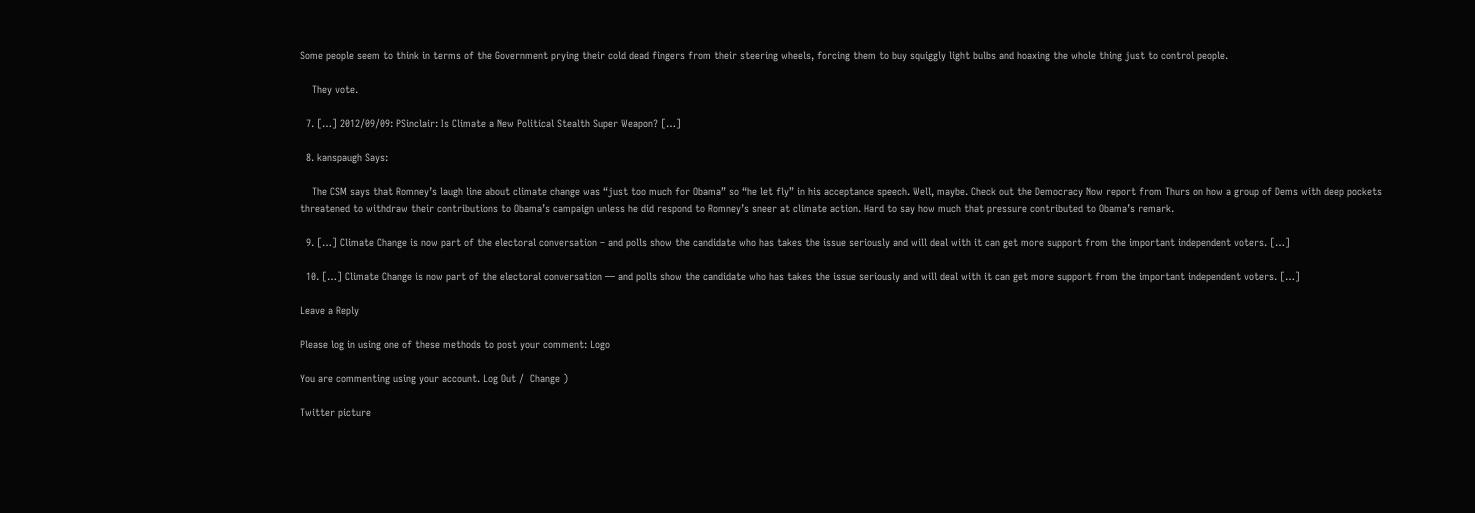Some people seem to think in terms of the Government prying their cold dead fingers from their steering wheels, forcing them to buy squiggly light bulbs and hoaxing the whole thing just to control people.

    They vote.

  7. […] 2012/09/09: PSinclair: Is Climate a New Political Stealth Super Weapon? […]

  8. kanspaugh Says:

    The CSM says that Romney’s laugh line about climate change was “just too much for Obama” so “he let fly” in his acceptance speech. Well, maybe. Check out the Democracy Now report from Thurs on how a group of Dems with deep pockets threatened to withdraw their contributions to Obama’s campaign unless he did respond to Romney’s sneer at climate action. Hard to say how much that pressure contributed to Obama’s remark.

  9. […] Climate Change is now part of the electoral conversation – and polls show the candidate who has takes the issue seriously and will deal with it can get more support from the important independent voters. […]

  10. […] Climate Change is now part of the electoral conversation — and polls show the candidate who has takes the issue seriously and will deal with it can get more support from the important independent voters. […]

Leave a Reply

Please log in using one of these methods to post your comment: Logo

You are commenting using your account. Log Out /  Change )

Twitter picture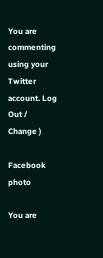You are commenting using your Twitter account. Log Out /  Change )

Facebook photo

You are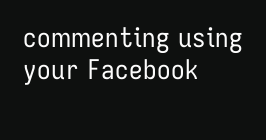commenting using your Facebook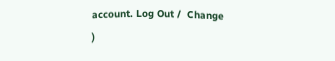account. Log Out /  Change )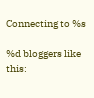Connecting to %s

%d bloggers like this: